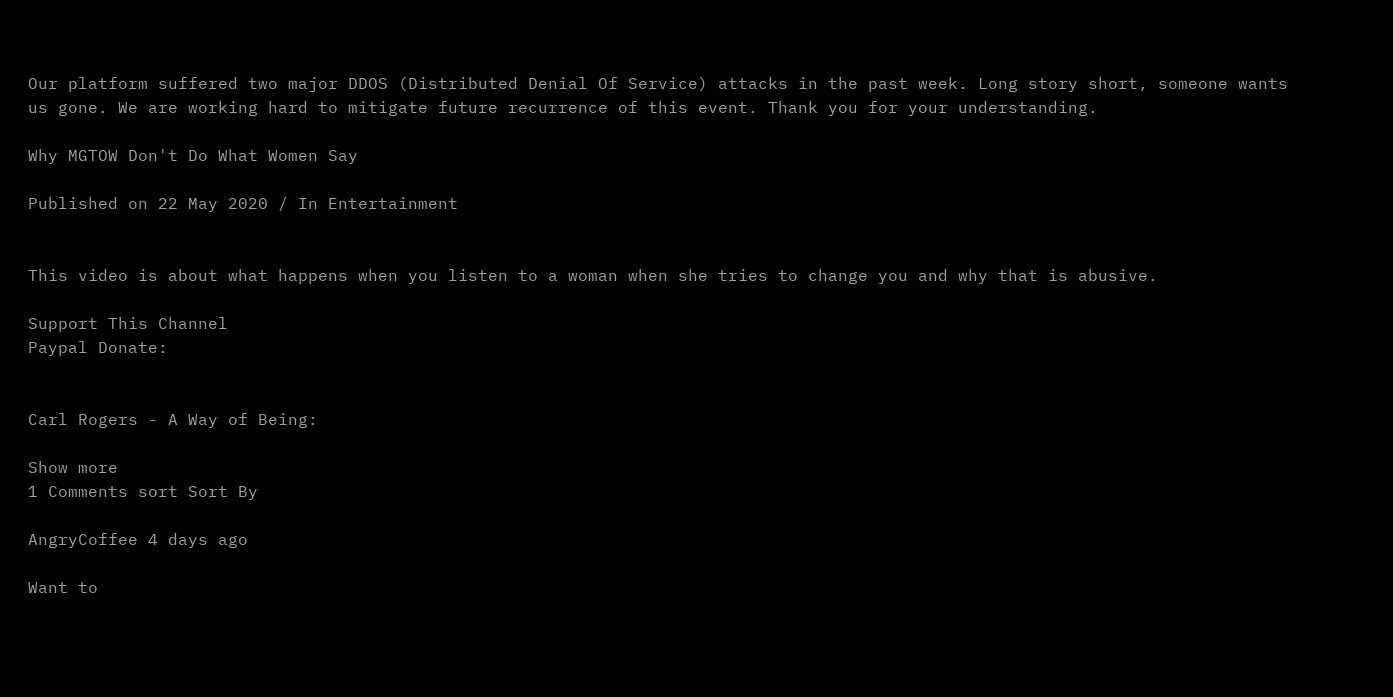Our platform suffered two major DDOS (Distributed Denial Of Service) attacks in the past week. Long story short, someone wants us gone. We are working hard to mitigate future recurrence of this event. Thank you for your understanding.

Why MGTOW Don't Do What Women Say

Published on 22 May 2020 / In Entertainment


This video is about what happens when you listen to a woman when she tries to change you and why that is abusive.

Support This Channel
Paypal Donate:


Carl Rogers - A Way of Being:

Show more
1 Comments sort Sort By

AngryCoffee 4 days ago

Want to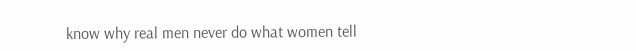know why real men never do what women tell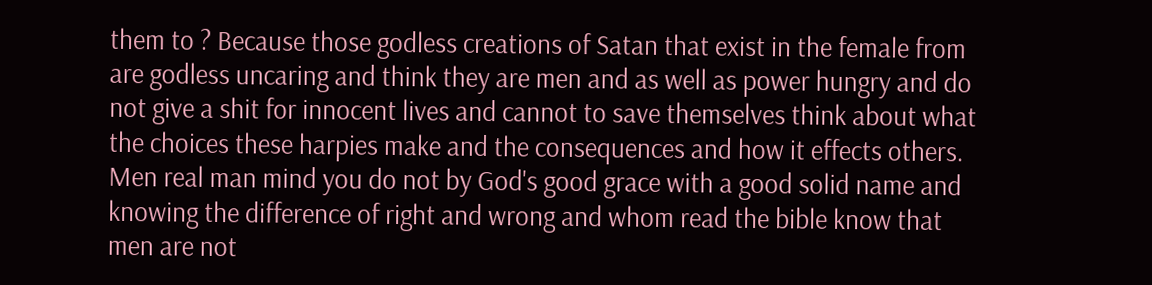them to ? Because those godless creations of Satan that exist in the female from are godless uncaring and think they are men and as well as power hungry and do not give a shit for innocent lives and cannot to save themselves think about what the choices these harpies make and the consequences and how it effects others. Men real man mind you do not by God's good grace with a good solid name and knowing the difference of right and wrong and whom read the bible know that men are not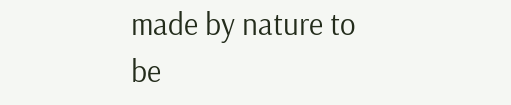made by nature to be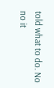told what to do. No no it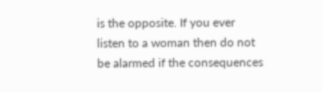is the opposite. If you ever listen to a woman then do not be alarmed if the consequences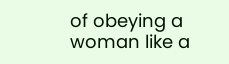of obeying a woman like a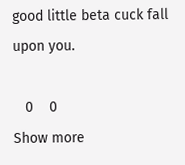good little beta cuck fall upon you.

   0    0
Show more